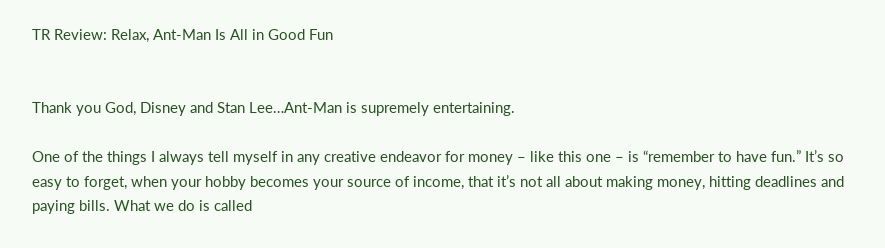TR Review: Relax, Ant-Man Is All in Good Fun


Thank you God, Disney and Stan Lee…Ant-Man is supremely entertaining.

One of the things I always tell myself in any creative endeavor for money – like this one – is “remember to have fun.” It’s so easy to forget, when your hobby becomes your source of income, that it’s not all about making money, hitting deadlines and paying bills. What we do is called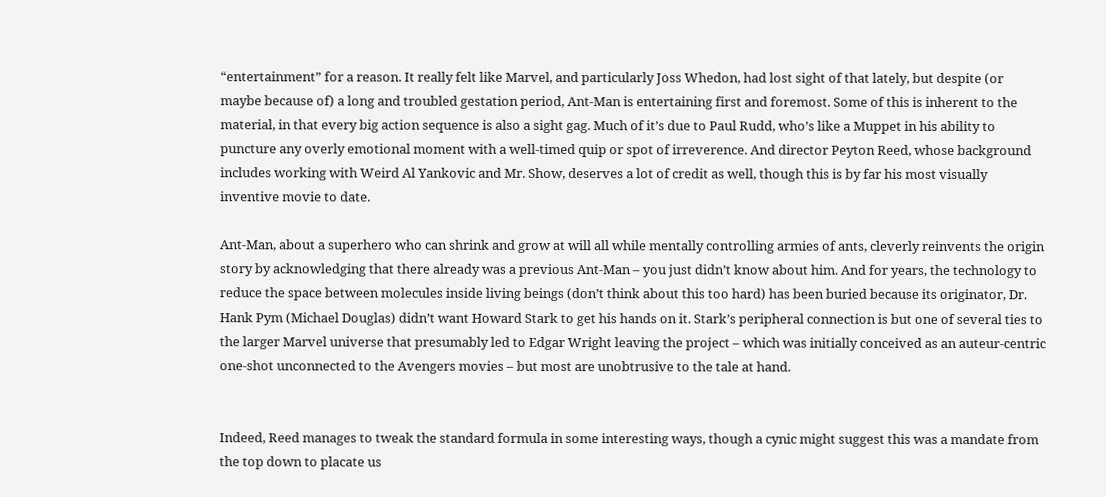“entertainment” for a reason. It really felt like Marvel, and particularly Joss Whedon, had lost sight of that lately, but despite (or maybe because of) a long and troubled gestation period, Ant-Man is entertaining first and foremost. Some of this is inherent to the material, in that every big action sequence is also a sight gag. Much of it’s due to Paul Rudd, who’s like a Muppet in his ability to puncture any overly emotional moment with a well-timed quip or spot of irreverence. And director Peyton Reed, whose background includes working with Weird Al Yankovic and Mr. Show, deserves a lot of credit as well, though this is by far his most visually inventive movie to date.

Ant-Man, about a superhero who can shrink and grow at will all while mentally controlling armies of ants, cleverly reinvents the origin story by acknowledging that there already was a previous Ant-Man – you just didn’t know about him. And for years, the technology to reduce the space between molecules inside living beings (don’t think about this too hard) has been buried because its originator, Dr. Hank Pym (Michael Douglas) didn’t want Howard Stark to get his hands on it. Stark’s peripheral connection is but one of several ties to the larger Marvel universe that presumably led to Edgar Wright leaving the project – which was initially conceived as an auteur-centric one-shot unconnected to the Avengers movies – but most are unobtrusive to the tale at hand.


Indeed, Reed manages to tweak the standard formula in some interesting ways, though a cynic might suggest this was a mandate from the top down to placate us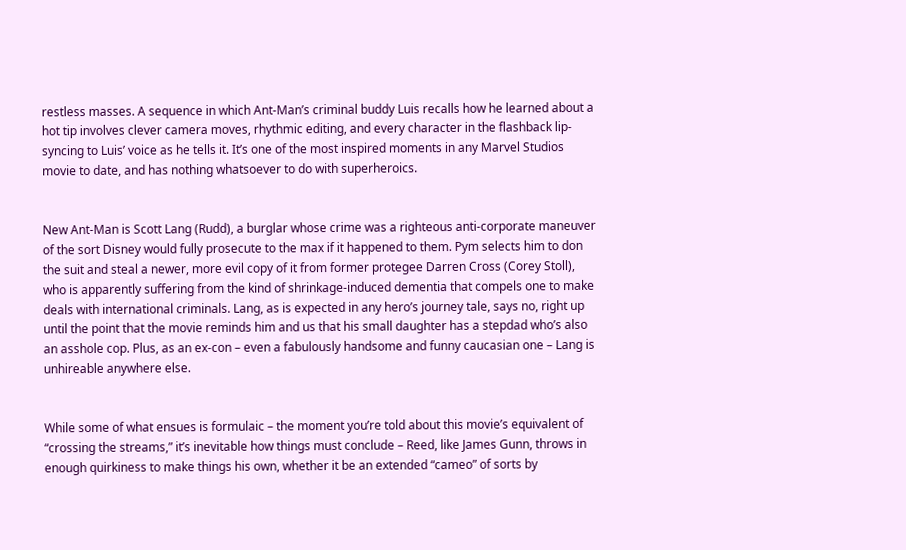restless masses. A sequence in which Ant-Man’s criminal buddy Luis recalls how he learned about a hot tip involves clever camera moves, rhythmic editing, and every character in the flashback lip-syncing to Luis’ voice as he tells it. It’s one of the most inspired moments in any Marvel Studios movie to date, and has nothing whatsoever to do with superheroics.


New Ant-Man is Scott Lang (Rudd), a burglar whose crime was a righteous anti-corporate maneuver of the sort Disney would fully prosecute to the max if it happened to them. Pym selects him to don the suit and steal a newer, more evil copy of it from former protegee Darren Cross (Corey Stoll), who is apparently suffering from the kind of shrinkage-induced dementia that compels one to make deals with international criminals. Lang, as is expected in any hero’s journey tale, says no, right up until the point that the movie reminds him and us that his small daughter has a stepdad who’s also an asshole cop. Plus, as an ex-con – even a fabulously handsome and funny caucasian one – Lang is unhireable anywhere else.


While some of what ensues is formulaic – the moment you’re told about this movie’s equivalent of “crossing the streams,” it’s inevitable how things must conclude – Reed, like James Gunn, throws in enough quirkiness to make things his own, whether it be an extended “cameo” of sorts by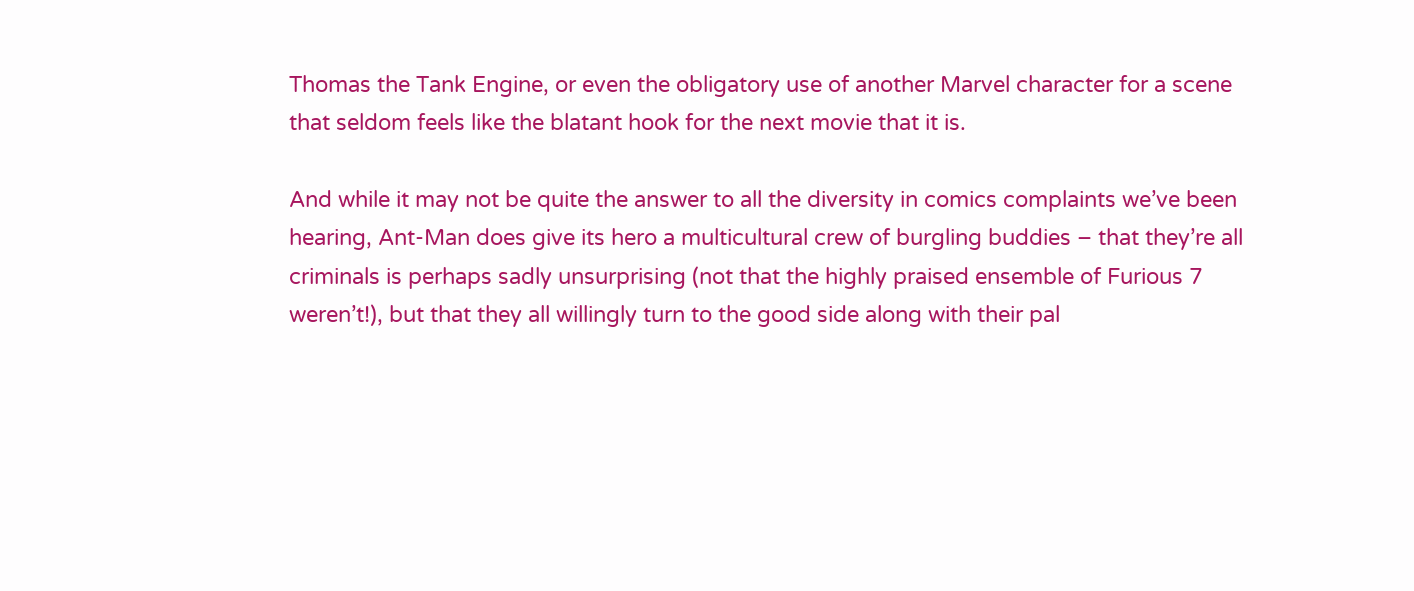Thomas the Tank Engine, or even the obligatory use of another Marvel character for a scene that seldom feels like the blatant hook for the next movie that it is.

And while it may not be quite the answer to all the diversity in comics complaints we’ve been hearing, Ant-Man does give its hero a multicultural crew of burgling buddies – that they’re all criminals is perhaps sadly unsurprising (not that the highly praised ensemble of Furious 7 weren’t!), but that they all willingly turn to the good side along with their pal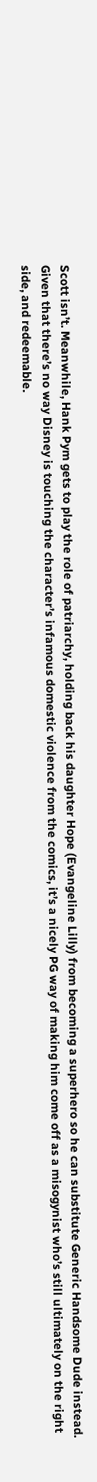Scott isn’t. Meanwhile, Hank Pym gets to play the role of patriarchy, holding back his daughter Hope (Evangeline Lilly) from becoming a superhero so he can substitute Generic Handsome Dude instead. Given that there’s no way Disney is touching the character’s infamous domestic violence from the comics, it’s a nicely PG way of making him come off as a misogynist who’s still ultimately on the right side, and redeemable.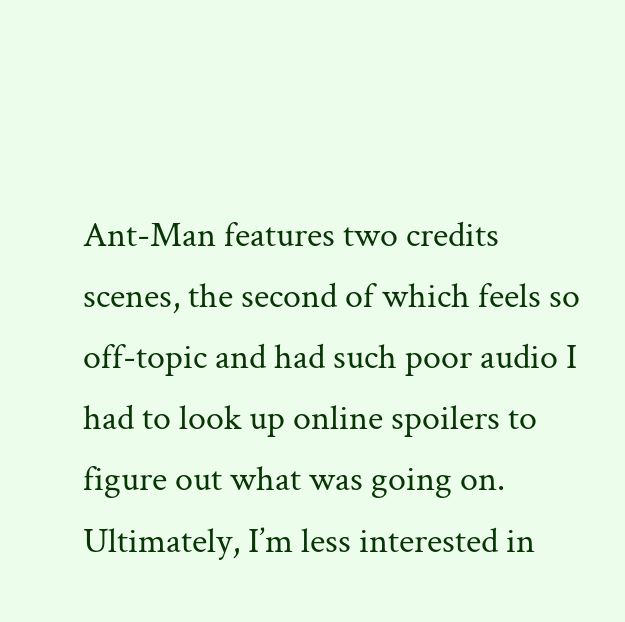Ant-Man features two credits scenes, the second of which feels so off-topic and had such poor audio I had to look up online spoilers to figure out what was going on. Ultimately, I’m less interested in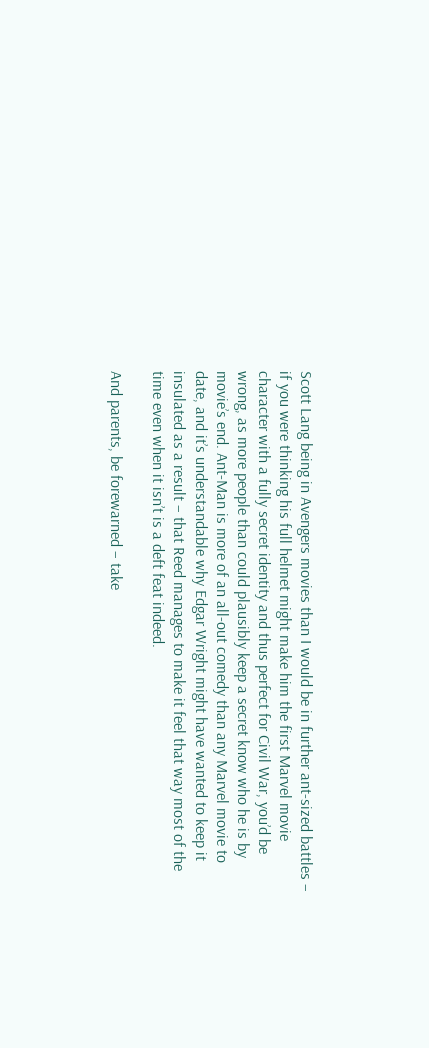Scott Lang being in Avengers movies than I would be in further ant-sized battles – if you were thinking his full helmet might make him the first Marvel movie character with a fully secret identity and thus perfect for Civil War, you’d be wrong, as more people than could plausibly keep a secret know who he is by movie’s end. Ant-Man is more of an all-out comedy than any Marvel movie to date, and it’s understandable why Edgar Wright might have wanted to keep it insulated as a result – that Reed manages to make it feel that way most of the time even when it isn’t is a deft feat indeed.

And parents, be forewarned – take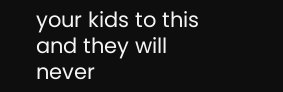your kids to this and they will never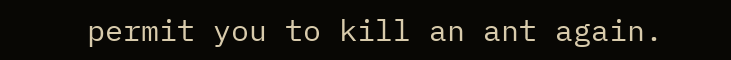permit you to kill an ant again.